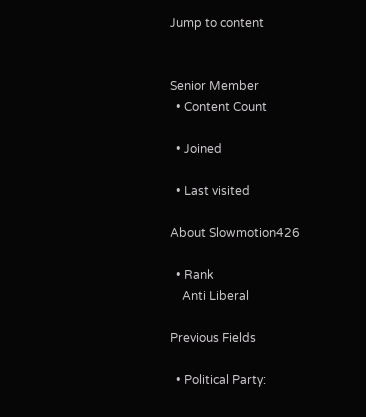Jump to content


Senior Member
  • Content Count

  • Joined

  • Last visited

About Slowmotion426

  • Rank
    Anti Liberal

Previous Fields

  • Political Party: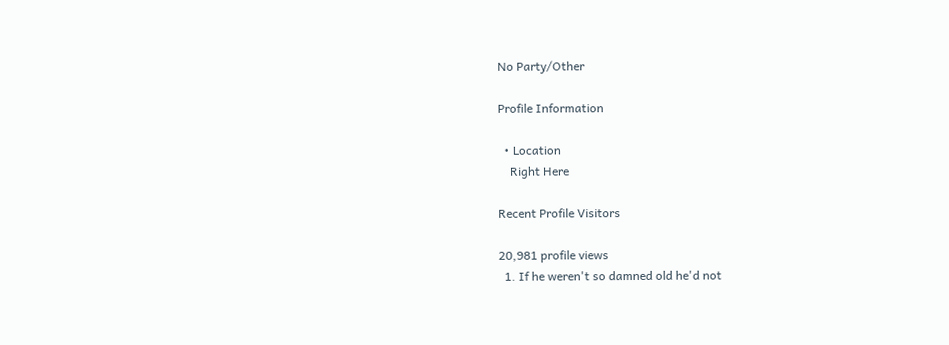No Party/Other

Profile Information

  • Location
    Right Here

Recent Profile Visitors

20,981 profile views
  1. If he weren't so damned old he'd not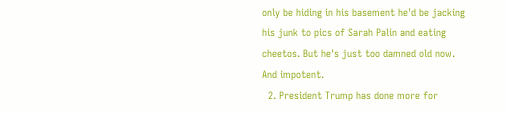only be hiding in his basement he'd be jacking his junk to pics of Sarah Palin and eating cheetos. But he's just too damned old now. And impotent.
  2. President Trump has done more for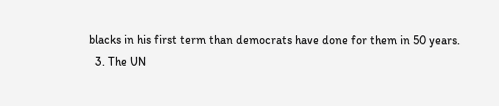blacks in his first term than democrats have done for them in 50 years.
  3. The UN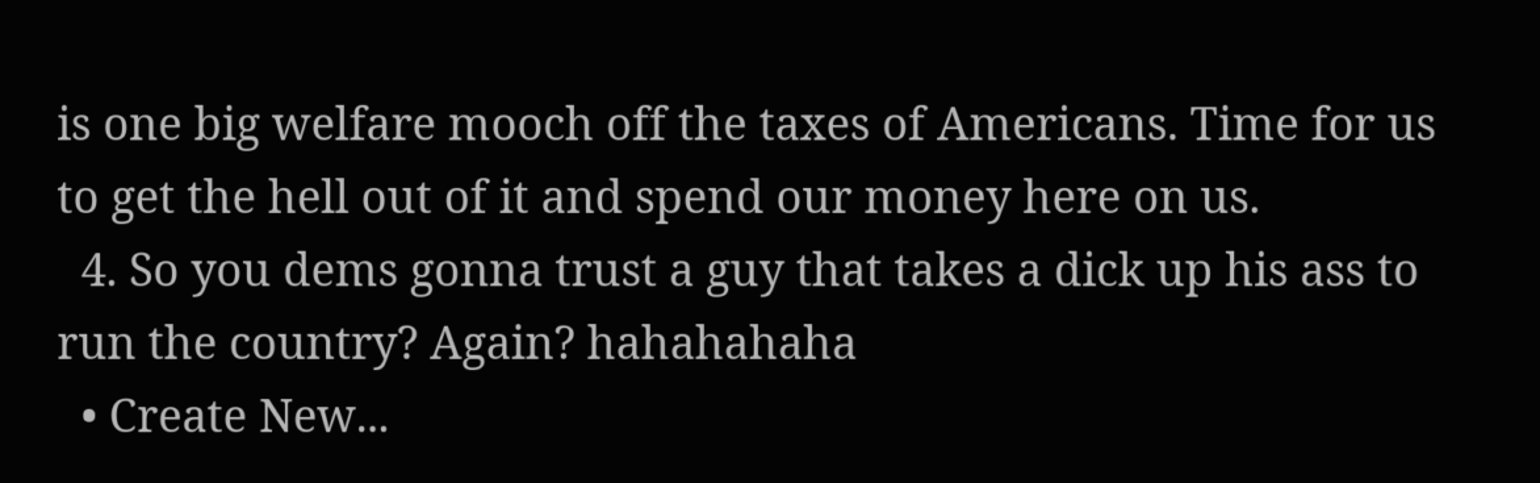is one big welfare mooch off the taxes of Americans. Time for us to get the hell out of it and spend our money here on us.
  4. So you dems gonna trust a guy that takes a dick up his ass to run the country? Again? hahahahaha
  • Create New...